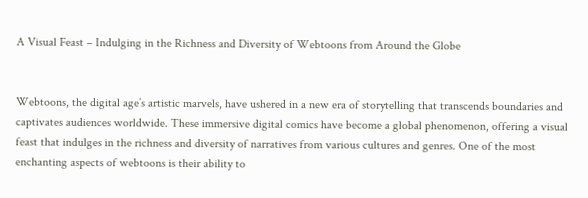A Visual Feast – Indulging in the Richness and Diversity of Webtoons from Around the Globe


Webtoons, the digital age’s artistic marvels, have ushered in a new era of storytelling that transcends boundaries and captivates audiences worldwide. These immersive digital comics have become a global phenomenon, offering a visual feast that indulges in the richness and diversity of narratives from various cultures and genres. One of the most enchanting aspects of webtoons is their ability to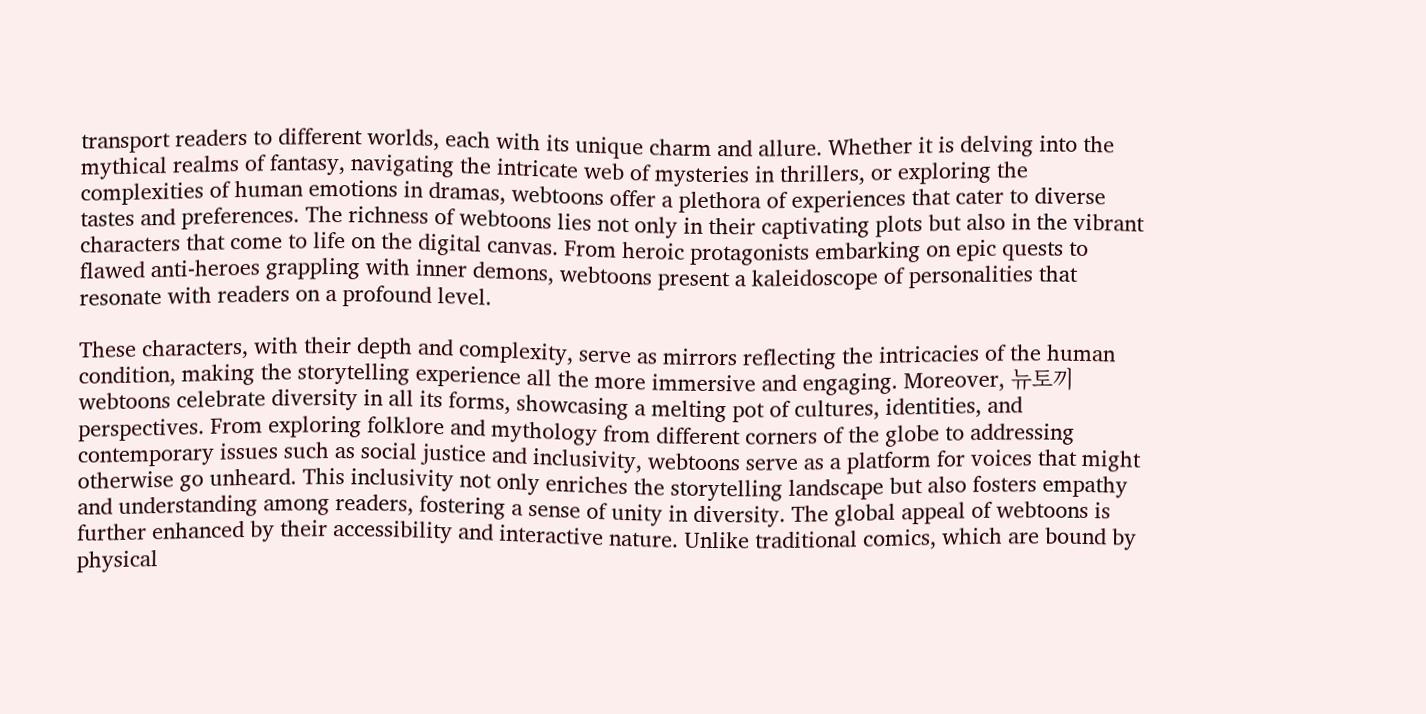transport readers to different worlds, each with its unique charm and allure. Whether it is delving into the mythical realms of fantasy, navigating the intricate web of mysteries in thrillers, or exploring the complexities of human emotions in dramas, webtoons offer a plethora of experiences that cater to diverse tastes and preferences. The richness of webtoons lies not only in their captivating plots but also in the vibrant characters that come to life on the digital canvas. From heroic protagonists embarking on epic quests to flawed anti-heroes grappling with inner demons, webtoons present a kaleidoscope of personalities that resonate with readers on a profound level.

These characters, with their depth and complexity, serve as mirrors reflecting the intricacies of the human condition, making the storytelling experience all the more immersive and engaging. Moreover, 뉴토끼 webtoons celebrate diversity in all its forms, showcasing a melting pot of cultures, identities, and perspectives. From exploring folklore and mythology from different corners of the globe to addressing contemporary issues such as social justice and inclusivity, webtoons serve as a platform for voices that might otherwise go unheard. This inclusivity not only enriches the storytelling landscape but also fosters empathy and understanding among readers, fostering a sense of unity in diversity. The global appeal of webtoons is further enhanced by their accessibility and interactive nature. Unlike traditional comics, which are bound by physical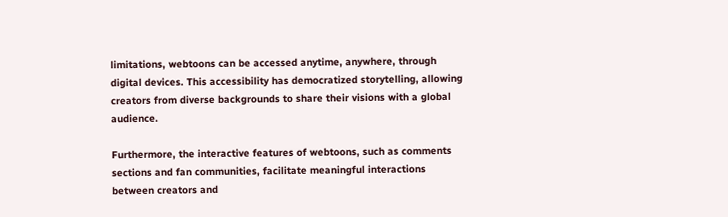limitations, webtoons can be accessed anytime, anywhere, through digital devices. This accessibility has democratized storytelling, allowing creators from diverse backgrounds to share their visions with a global audience.

Furthermore, the interactive features of webtoons, such as comments sections and fan communities, facilitate meaningful interactions between creators and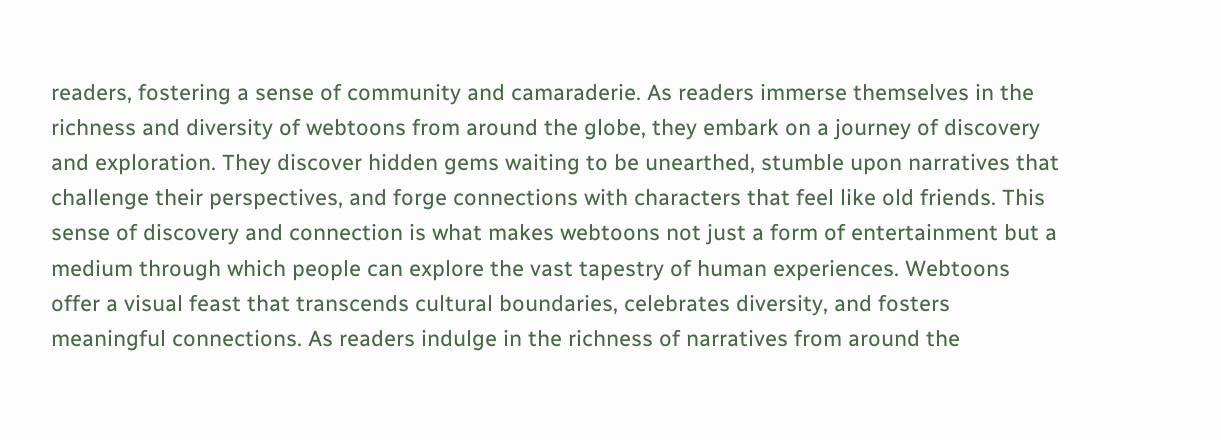readers, fostering a sense of community and camaraderie. As readers immerse themselves in the richness and diversity of webtoons from around the globe, they embark on a journey of discovery and exploration. They discover hidden gems waiting to be unearthed, stumble upon narratives that challenge their perspectives, and forge connections with characters that feel like old friends. This sense of discovery and connection is what makes webtoons not just a form of entertainment but a medium through which people can explore the vast tapestry of human experiences. Webtoons offer a visual feast that transcends cultural boundaries, celebrates diversity, and fosters meaningful connections. As readers indulge in the richness of narratives from around the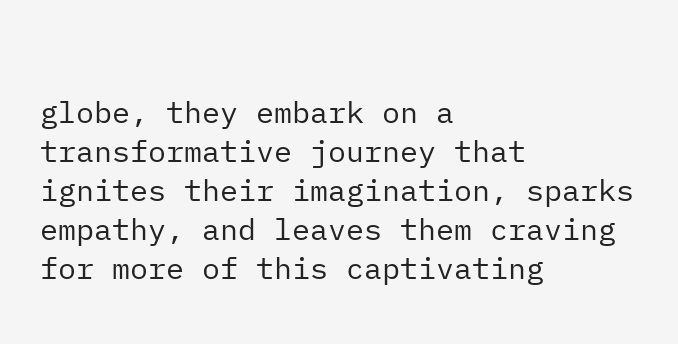globe, they embark on a transformative journey that ignites their imagination, sparks empathy, and leaves them craving for more of this captivating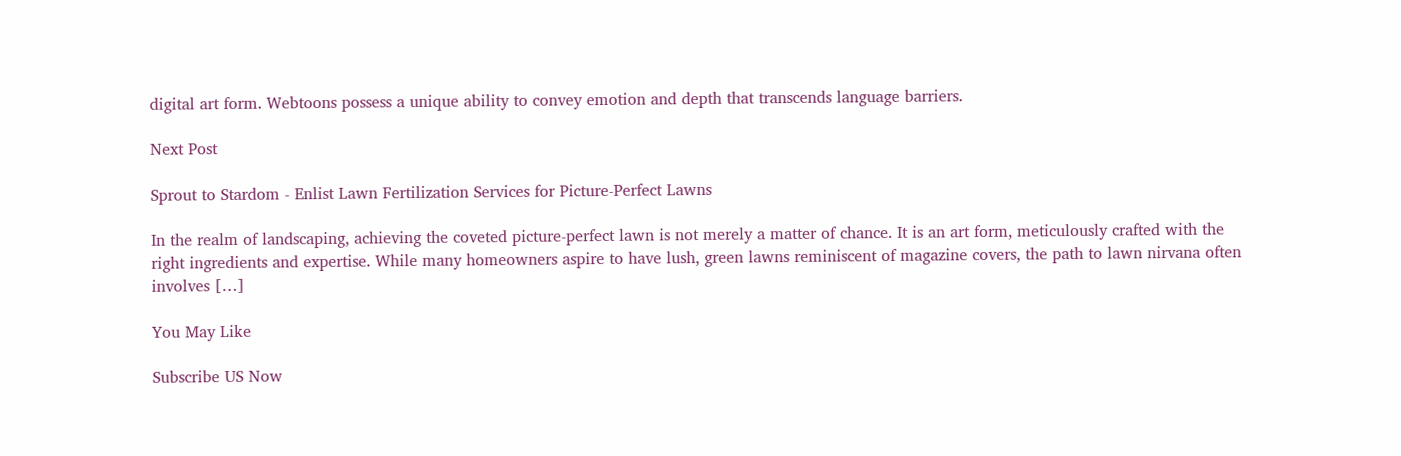digital art form. Webtoons possess a unique ability to convey emotion and depth that transcends language barriers.

Next Post

Sprout to Stardom - Enlist Lawn Fertilization Services for Picture-Perfect Lawns

In the realm of landscaping, achieving the coveted picture-perfect lawn is not merely a matter of chance. It is an art form, meticulously crafted with the right ingredients and expertise. While many homeowners aspire to have lush, green lawns reminiscent of magazine covers, the path to lawn nirvana often involves […]

You May Like

Subscribe US Now